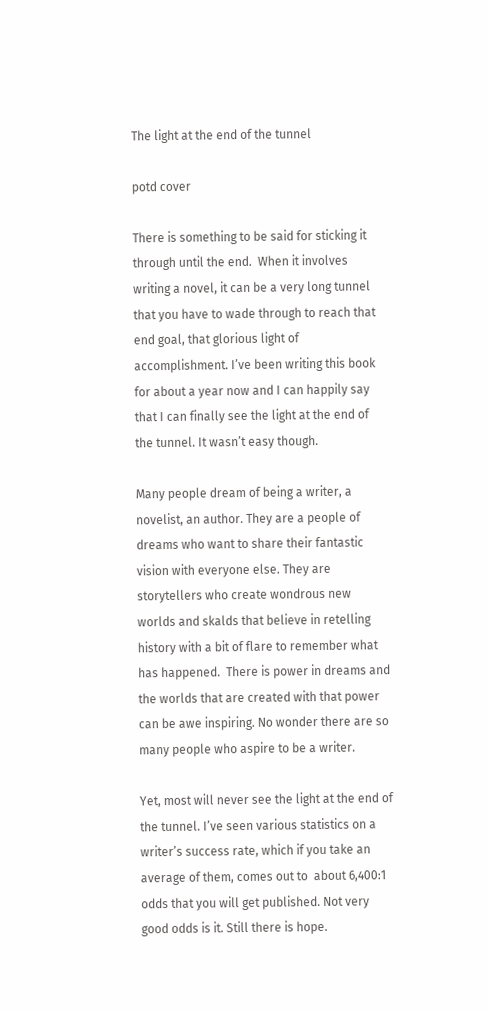The light at the end of the tunnel

potd cover

There is something to be said for sticking it through until the end.  When it involves writing a novel, it can be a very long tunnel that you have to wade through to reach that end goal, that glorious light of accomplishment. I’ve been writing this book for about a year now and I can happily say that I can finally see the light at the end of the tunnel. It wasn’t easy though.

Many people dream of being a writer, a novelist, an author. They are a people of dreams who want to share their fantastic vision with everyone else. They are storytellers who create wondrous new worlds and skalds that believe in retelling history with a bit of flare to remember what has happened.  There is power in dreams and the worlds that are created with that power can be awe inspiring. No wonder there are so many people who aspire to be a writer.

Yet, most will never see the light at the end of the tunnel. I’ve seen various statistics on a writer’s success rate, which if you take an average of them, comes out to  about 6,400:1 odds that you will get published. Not very good odds is it. Still there is hope.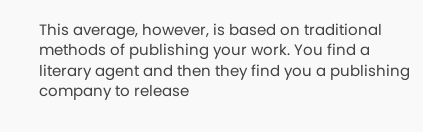This average, however, is based on traditional methods of publishing your work. You find a literary agent and then they find you a publishing company to release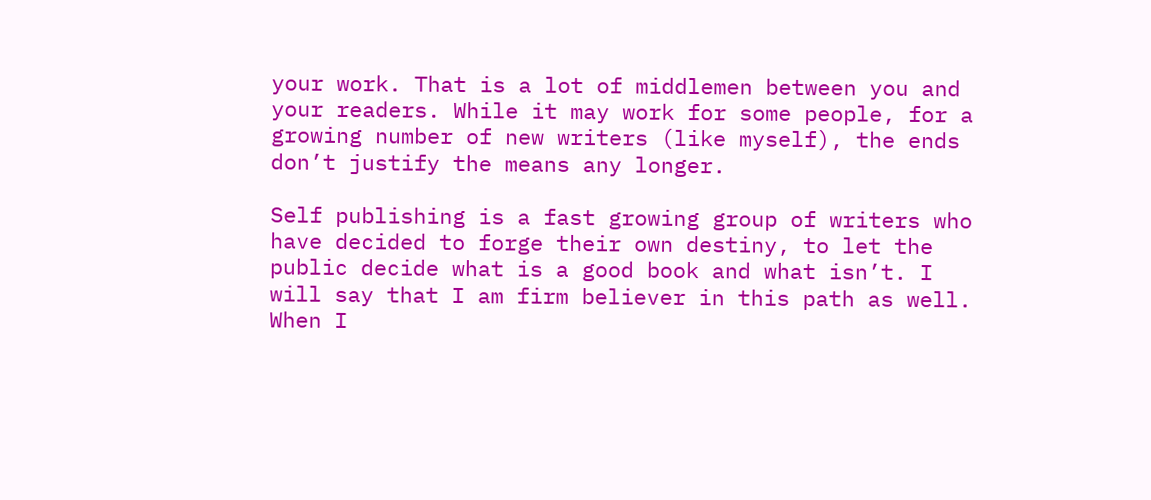your work. That is a lot of middlemen between you and your readers. While it may work for some people, for a growing number of new writers (like myself), the ends don’t justify the means any longer.

Self publishing is a fast growing group of writers who have decided to forge their own destiny, to let the public decide what is a good book and what isn’t. I will say that I am firm believer in this path as well. When I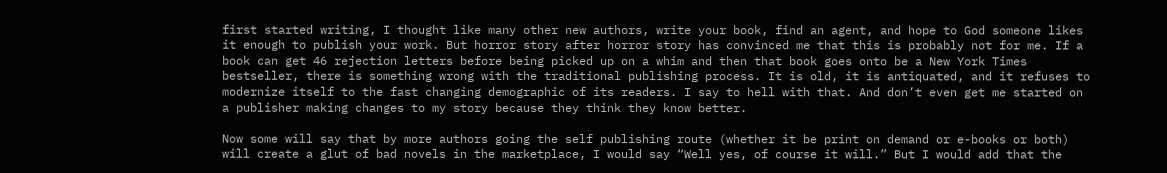first started writing, I thought like many other new authors, write your book, find an agent, and hope to God someone likes it enough to publish your work. But horror story after horror story has convinced me that this is probably not for me. If a book can get 46 rejection letters before being picked up on a whim and then that book goes onto be a New York Times bestseller, there is something wrong with the traditional publishing process. It is old, it is antiquated, and it refuses to modernize itself to the fast changing demographic of its readers. I say to hell with that. And don’t even get me started on a publisher making changes to my story because they think they know better.

Now some will say that by more authors going the self publishing route (whether it be print on demand or e-books or both) will create a glut of bad novels in the marketplace, I would say “Well yes, of course it will.” But I would add that the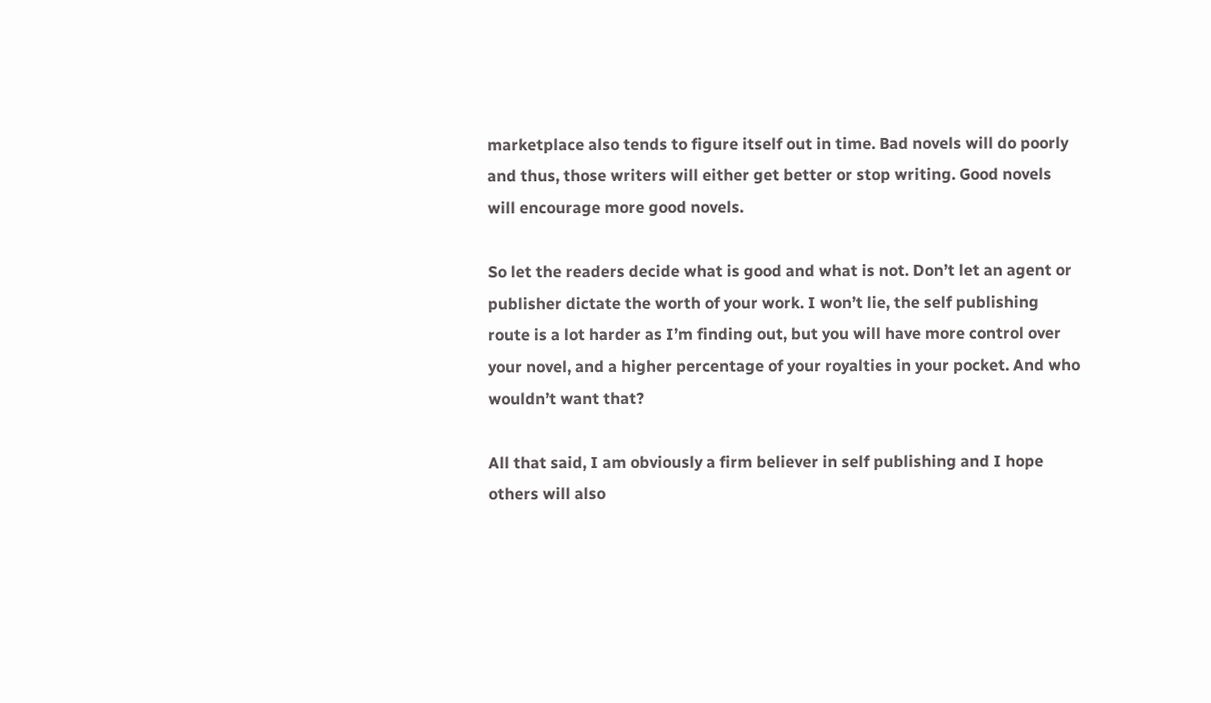marketplace also tends to figure itself out in time. Bad novels will do poorly and thus, those writers will either get better or stop writing. Good novels will encourage more good novels.

So let the readers decide what is good and what is not. Don’t let an agent or publisher dictate the worth of your work. I won’t lie, the self publishing route is a lot harder as I’m finding out, but you will have more control over your novel, and a higher percentage of your royalties in your pocket. And who wouldn’t want that?

All that said, I am obviously a firm believer in self publishing and I hope others will also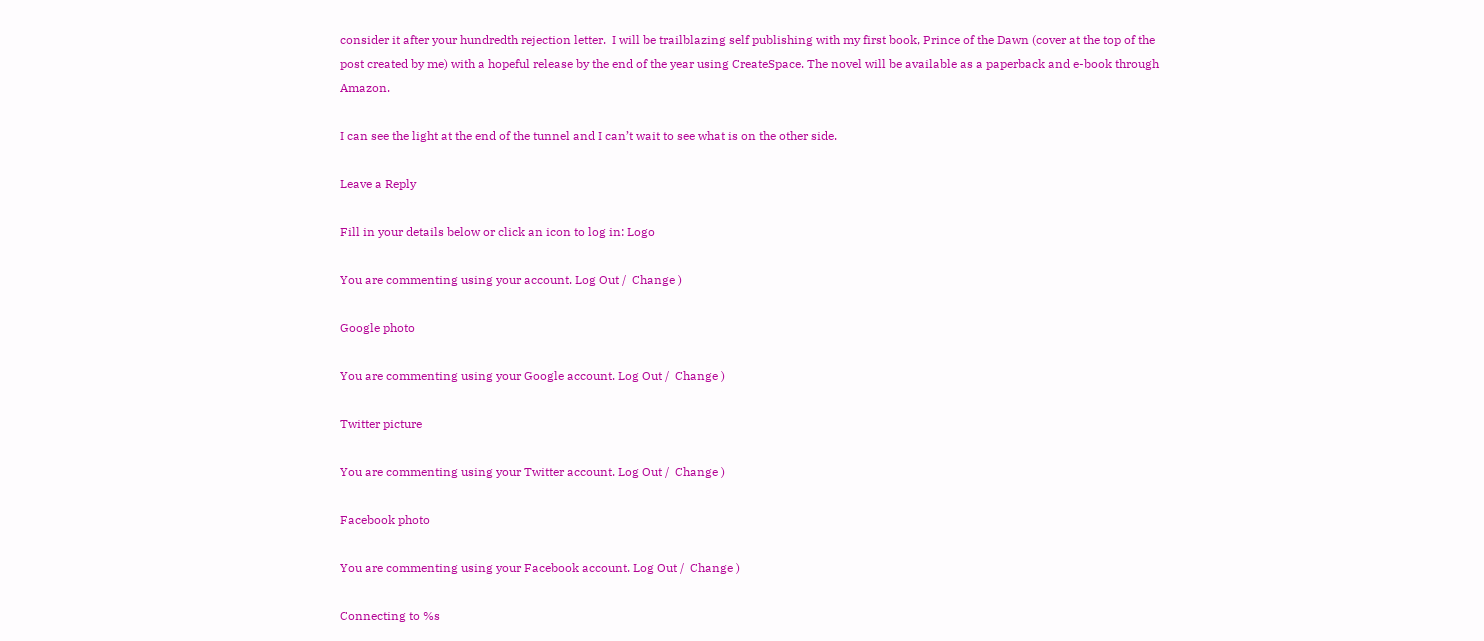consider it after your hundredth rejection letter.  I will be trailblazing self publishing with my first book, Prince of the Dawn (cover at the top of the post created by me) with a hopeful release by the end of the year using CreateSpace. The novel will be available as a paperback and e-book through Amazon.

I can see the light at the end of the tunnel and I can’t wait to see what is on the other side.

Leave a Reply

Fill in your details below or click an icon to log in: Logo

You are commenting using your account. Log Out /  Change )

Google photo

You are commenting using your Google account. Log Out /  Change )

Twitter picture

You are commenting using your Twitter account. Log Out /  Change )

Facebook photo

You are commenting using your Facebook account. Log Out /  Change )

Connecting to %s